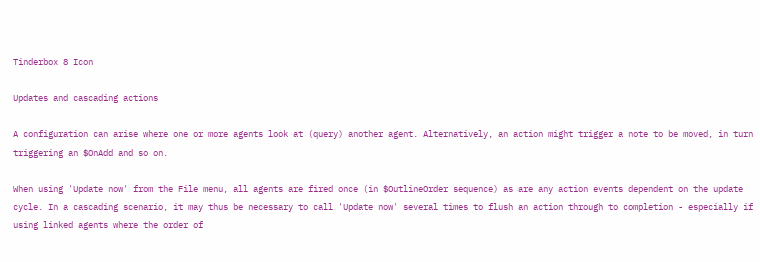Tinderbox 8 Icon

Updates and cascading actions

A configuration can arise where one or more agents look at (query) another agent. Alternatively, an action might trigger a note to be moved, in turn triggering an $OnAdd and so on.

When using 'Update now' from the File menu, all agents are fired once (in $OutlineOrder sequence) as are any action events dependent on the update cycle. In a cascading scenario, it may thus be necessary to call 'Update now' several times to flush an action through to completion - especially if using linked agents where the order of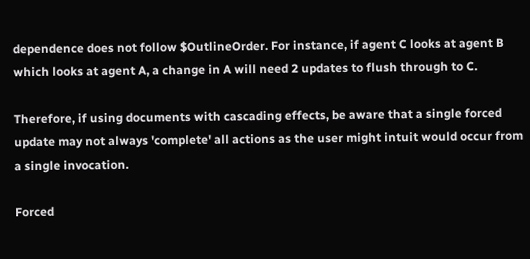dependence does not follow $OutlineOrder. For instance, if agent C looks at agent B which looks at agent A, a change in A will need 2 updates to flush through to C.

Therefore, if using documents with cascading effects, be aware that a single forced update may not always 'complete' all actions as the user might intuit would occur from a single invocation.

Forced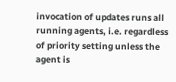invocation of updates runs all running agents, i.e. regardless of priority setting unless the agent is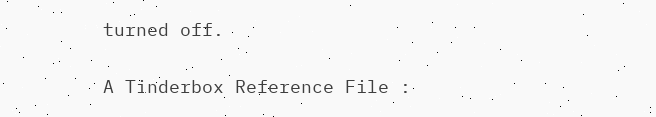turned off.

A Tinderbox Reference File :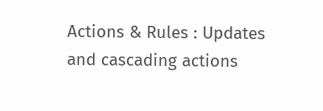Actions & Rules : Updates and cascading actions